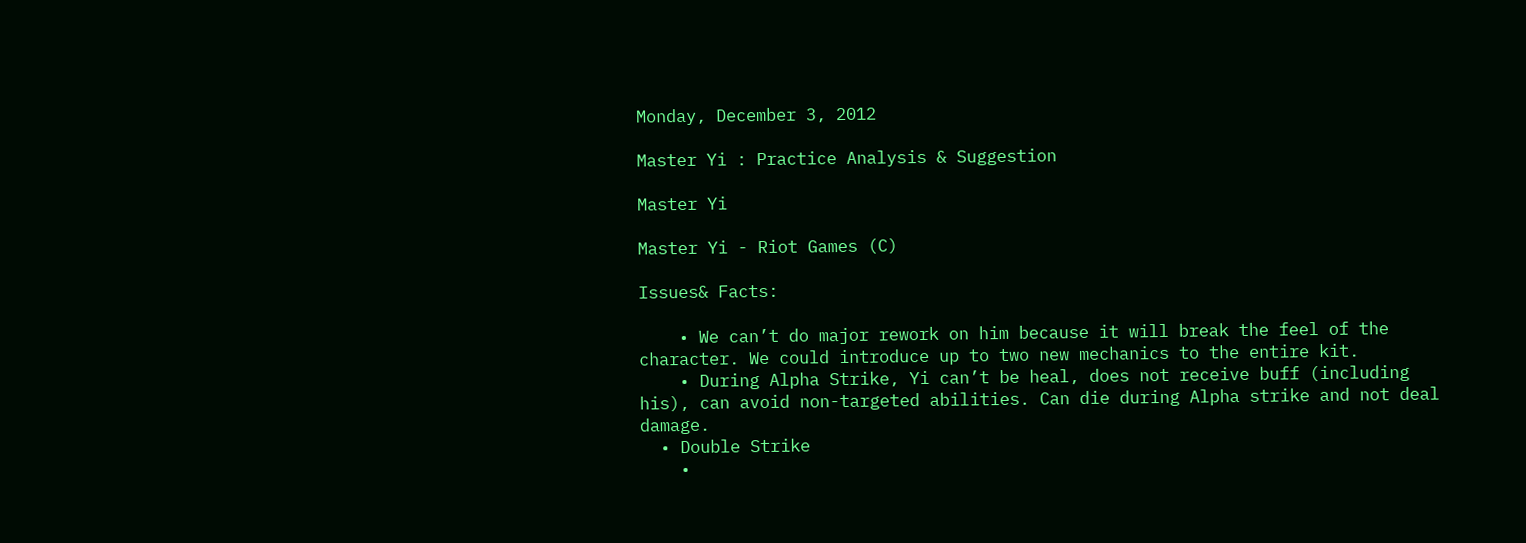Monday, December 3, 2012

Master Yi : Practice Analysis & Suggestion

Master Yi

Master Yi - Riot Games (C)

Issues& Facts:

    • We can’t do major rework on him because it will break the feel of the character. We could introduce up to two new mechanics to the entire kit.
    • During Alpha Strike, Yi can’t be heal, does not receive buff (including his), can avoid non-targeted abilities. Can die during Alpha strike and not deal damage.
  • Double Strike
    •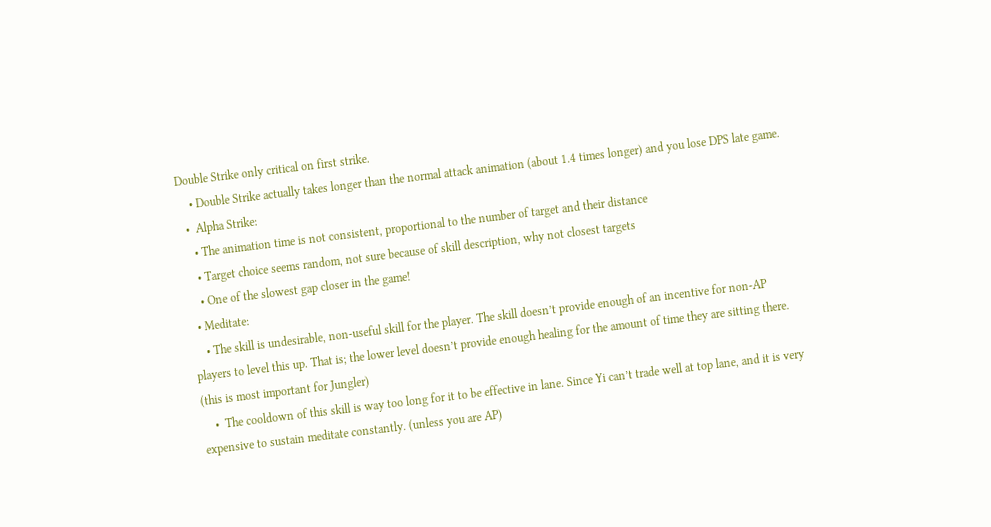Double Strike only critical on first strike.
    • Double Strike actually takes longer than the normal attack animation (about 1.4 times longer) and you lose DPS late game.
  •  Alpha Strike:
    • The animation time is not consistent, proportional to the number of target and their distance
    • Target choice seems random, not sure because of skill description, why not closest targets
    • One of the slowest gap closer in the game!
  • Meditate:
    • The skill is undesirable, non-useful skill for the player. The skill doesn’t provide enough of an incentive for non-AP players to level this up. That is; the lower level doesn’t provide enough healing for the amount of time they are sitting there. (this is most important for Jungler)
    •  The cooldown of this skill is way too long for it to be effective in lane. Since Yi can’t trade well at top lane, and it is very expensive to sustain meditate constantly. (unless you are AP)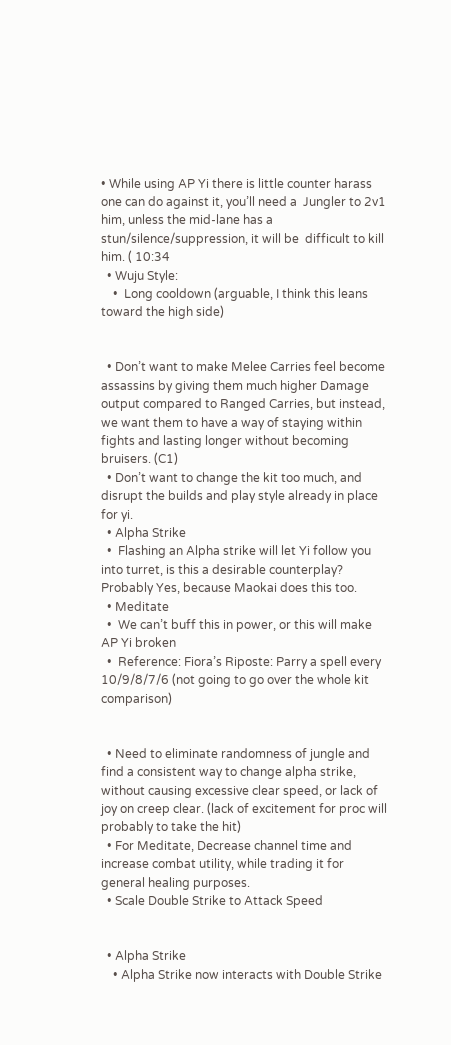• While using AP Yi there is little counter harass one can do against it, you’ll need a  Jungler to 2v1 him, unless the mid-lane has a stun/silence/suppression, it will be  difficult to kill him. ( 10:34
  • Wuju Style:
    •  Long cooldown (arguable, I think this leans toward the high side)


  • Don’t want to make Melee Carries feel become assassins by giving them much higher Damage output compared to Ranged Carries, but instead, we want them to have a way of staying within fights and lasting longer without becoming bruisers. (C1)
  • Don’t want to change the kit too much, and disrupt the builds and play style already in place for yi.
  • Alpha Strike
  •  Flashing an Alpha strike will let Yi follow you into turret, is this a desirable counterplay? Probably Yes, because Maokai does this too.
  • Meditate
  •  We can’t buff this in power, or this will make AP Yi broken
  •  Reference: Fiora’s Riposte: Parry a spell every 10/9/8/7/6 (not going to go over the whole kit comparison)


  • Need to eliminate randomness of jungle and find a consistent way to change alpha strike, without causing excessive clear speed, or lack of joy on creep clear. (lack of excitement for proc will probably to take the hit)
  • For Meditate, Decrease channel time and increase combat utility, while trading it for general healing purposes.
  • Scale Double Strike to Attack Speed


  • Alpha Strike
    • Alpha Strike now interacts with Double Strike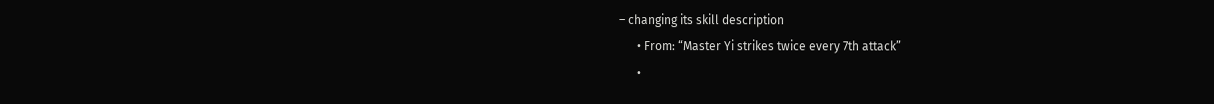– changing its skill description
      • From: “Master Yi strikes twice every 7th attack”
      •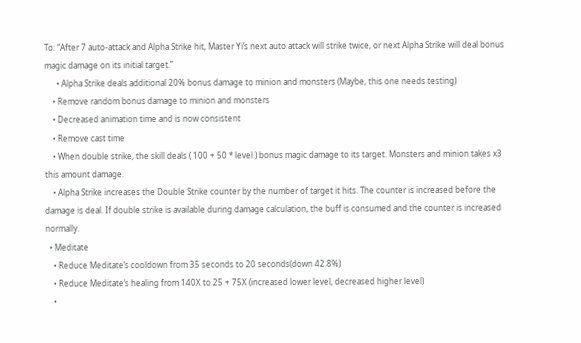To: “After 7 auto-attack and Alpha Strike hit, Master Yi’s next auto attack will strike twice, or next Alpha Strike will deal bonus magic damage on its initial target.”
      • Alpha Strike deals additional 20% bonus damage to minion and monsters (Maybe, this one needs testing)
    • Remove random bonus damage to minion and monsters
    • Decreased animation time and is now consistent
    • Remove cast time
    • When double strike, the skill deals ( 100 + 50 * level ) bonus magic damage to its target. Monsters and minion takes x3 this amount damage.
    • Alpha Strike increases the Double Strike counter by the number of target it hits. The counter is increased before the damage is deal. If double strike is available during damage calculation, the buff is consumed and the counter is increased normally.
  • Meditate
    • Reduce Meditate’s cooldown from 35 seconds to 20 seconds(down 42.8%)
    • Reduce Meditate’s healing from 140X to 25 + 75X (increased lower level, decreased higher level)
    •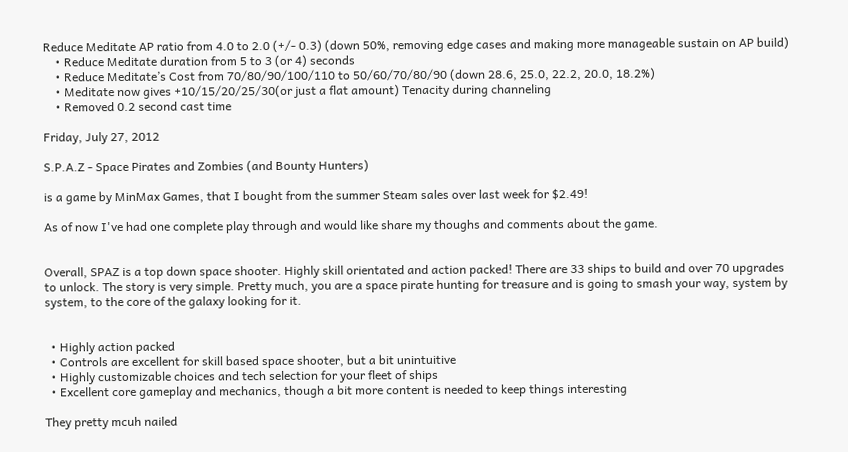Reduce Meditate AP ratio from 4.0 to 2.0 (+/- 0.3) (down 50%, removing edge cases and making more manageable sustain on AP build)
    • Reduce Meditate duration from 5 to 3 (or 4) seconds
    • Reduce Meditate’s Cost from 70/80/90/100/110 to 50/60/70/80/90 (down 28.6, 25.0, 22.2, 20.0, 18.2%)
    • Meditate now gives +10/15/20/25/30(or just a flat amount) Tenacity during channeling
    • Removed 0.2 second cast time

Friday, July 27, 2012

S.P.A.Z - Space Pirates and Zombies (and Bounty Hunters)

is a game by MinMax Games, that I bought from the summer Steam sales over last week for $2.49!

As of now I've had one complete play through and would like share my thoughs and comments about the game.


Overall, SPAZ is a top down space shooter. Highly skill orientated and action packed! There are 33 ships to build and over 70 upgrades to unlock. The story is very simple. Pretty much, you are a space pirate hunting for treasure and is going to smash your way, system by system, to the core of the galaxy looking for it.


  • Highly action packed
  • Controls are excellent for skill based space shooter, but a bit unintuitive
  • Highly customizable choices and tech selection for your fleet of ships
  • Excellent core gameplay and mechanics, though a bit more content is needed to keep things interesting

They pretty mcuh nailed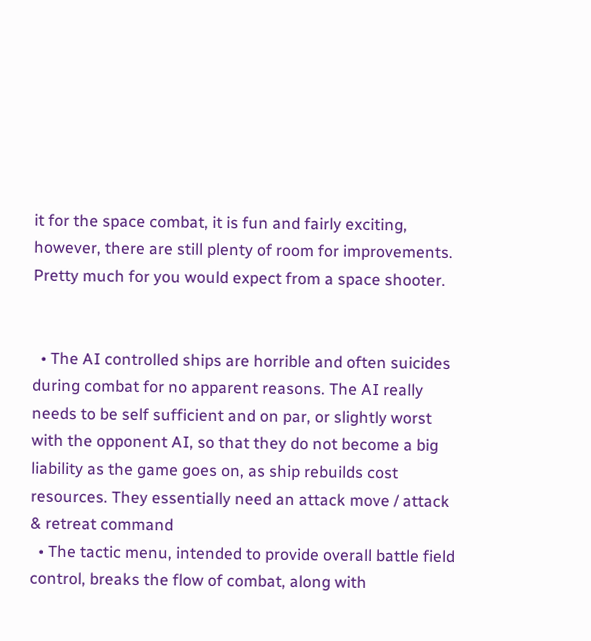it for the space combat, it is fun and fairly exciting, however, there are still plenty of room for improvements. Pretty much for you would expect from a space shooter.


  • The AI controlled ships are horrible and often suicides during combat for no apparent reasons. The AI really needs to be self sufficient and on par, or slightly worst with the opponent AI, so that they do not become a big liability as the game goes on, as ship rebuilds cost resources. They essentially need an attack move / attack & retreat command
  • The tactic menu, intended to provide overall battle field control, breaks the flow of combat, along with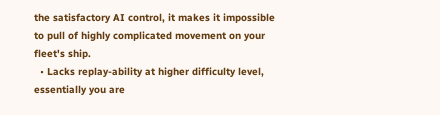the satisfactory AI control, it makes it impossible to pull of highly complicated movement on your fleet's ship.
  • Lacks replay-ability at higher difficulty level, essentially you are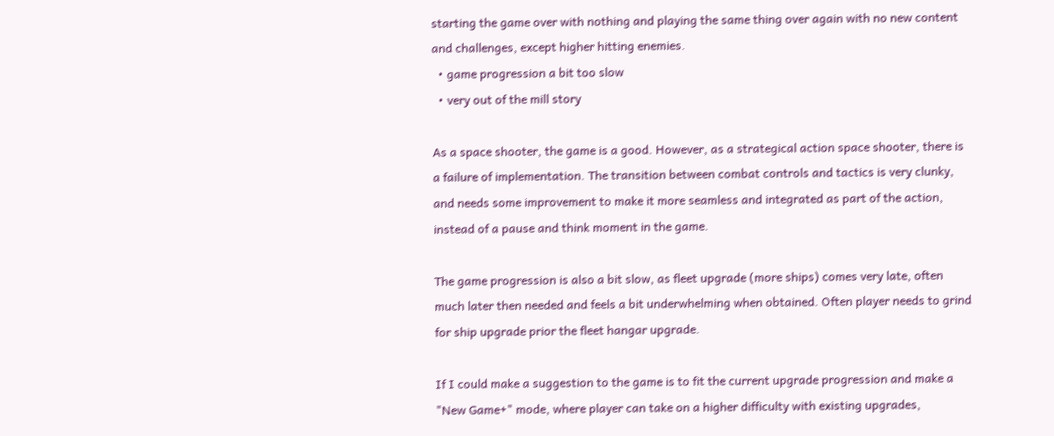starting the game over with nothing and playing the same thing over again with no new content and challenges, except higher hitting enemies.
  • game progression a bit too slow
  • very out of the mill story

As a space shooter, the game is a good. However, as a strategical action space shooter, there is a failure of implementation. The transition between combat controls and tactics is very clunky, and needs some improvement to make it more seamless and integrated as part of the action, instead of a pause and think moment in the game.

The game progression is also a bit slow, as fleet upgrade (more ships) comes very late, often much later then needed and feels a bit underwhelming when obtained. Often player needs to grind for ship upgrade prior the fleet hangar upgrade.

If I could make a suggestion to the game is to fit the current upgrade progression and make a "New Game+" mode, where player can take on a higher difficulty with existing upgrades,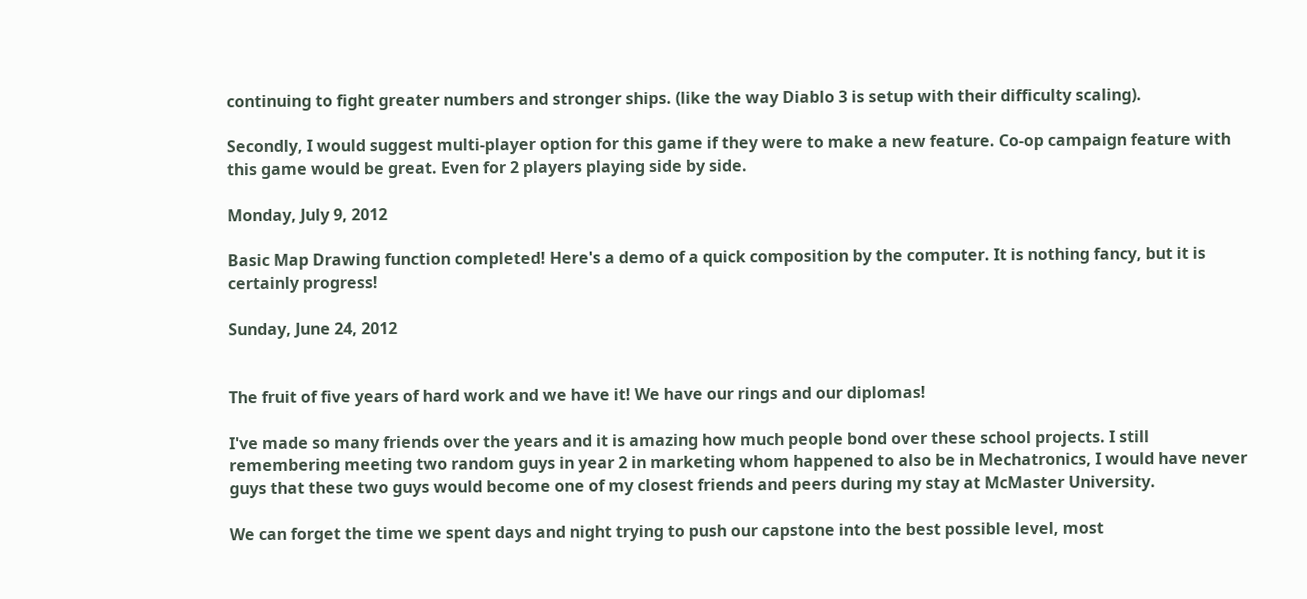continuing to fight greater numbers and stronger ships. (like the way Diablo 3 is setup with their difficulty scaling).

Secondly, I would suggest multi-player option for this game if they were to make a new feature. Co-op campaign feature with this game would be great. Even for 2 players playing side by side.

Monday, July 9, 2012

Basic Map Drawing function completed! Here's a demo of a quick composition by the computer. It is nothing fancy, but it is certainly progress!

Sunday, June 24, 2012


The fruit of five years of hard work and we have it! We have our rings and our diplomas!

I've made so many friends over the years and it is amazing how much people bond over these school projects. I still remembering meeting two random guys in year 2 in marketing whom happened to also be in Mechatronics, I would have never guys that these two guys would become one of my closest friends and peers during my stay at McMaster University.

We can forget the time we spent days and night trying to push our capstone into the best possible level, most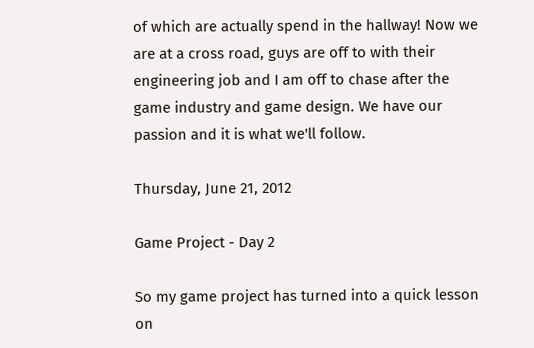of which are actually spend in the hallway! Now we are at a cross road, guys are off to with their engineering job and I am off to chase after the game industry and game design. We have our passion and it is what we'll follow.

Thursday, June 21, 2012

Game Project - Day 2

So my game project has turned into a quick lesson on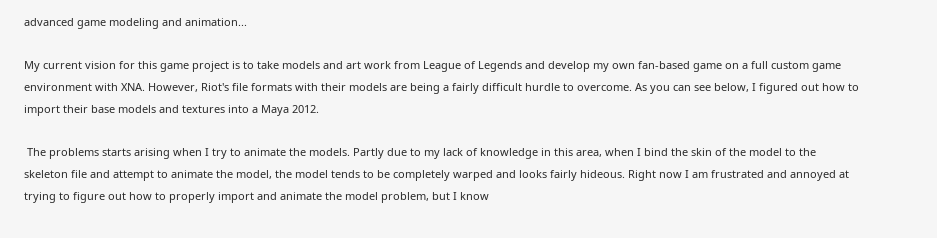advanced game modeling and animation...

My current vision for this game project is to take models and art work from League of Legends and develop my own fan-based game on a full custom game environment with XNA. However, Riot's file formats with their models are being a fairly difficult hurdle to overcome. As you can see below, I figured out how to import their base models and textures into a Maya 2012.

 The problems starts arising when I try to animate the models. Partly due to my lack of knowledge in this area, when I bind the skin of the model to the skeleton file and attempt to animate the model, the model tends to be completely warped and looks fairly hideous. Right now I am frustrated and annoyed at trying to figure out how to properly import and animate the model problem, but I know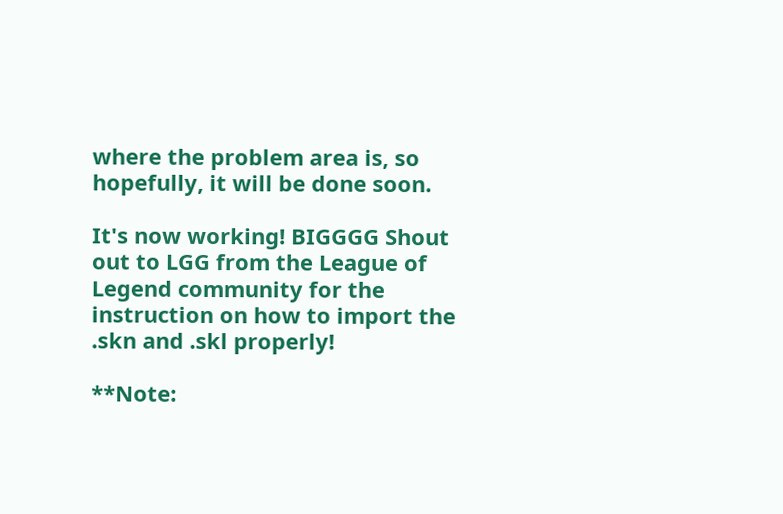where the problem area is, so hopefully, it will be done soon.

It's now working! BIGGGG Shout out to LGG from the League of Legend community for the instruction on how to import the .skn and .skl properly!

**Note: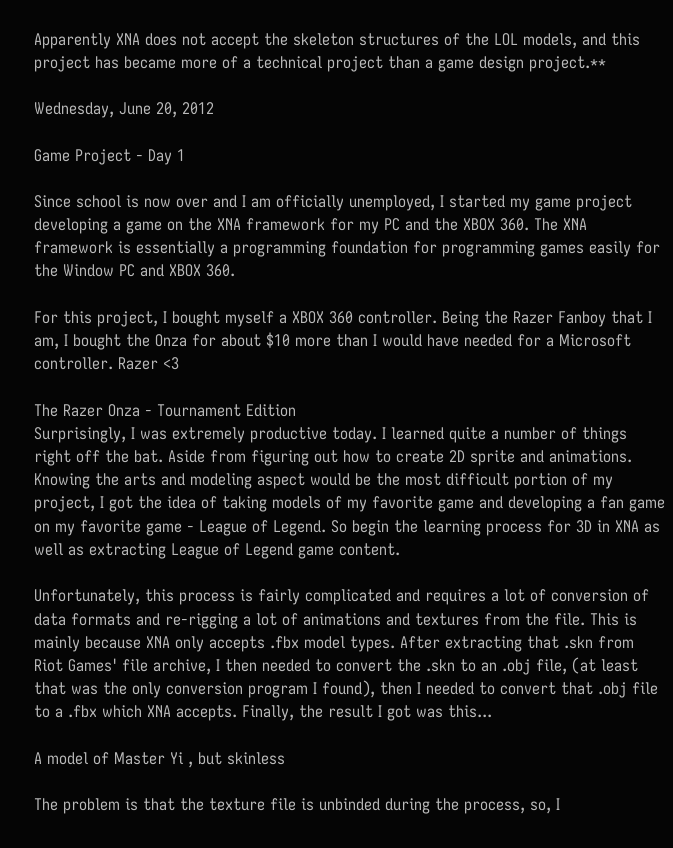Apparently XNA does not accept the skeleton structures of the LOL models, and this project has became more of a technical project than a game design project.**

Wednesday, June 20, 2012

Game Project - Day 1

Since school is now over and I am officially unemployed, I started my game project developing a game on the XNA framework for my PC and the XBOX 360. The XNA framework is essentially a programming foundation for programming games easily for the Window PC and XBOX 360.

For this project, I bought myself a XBOX 360 controller. Being the Razer Fanboy that I am, I bought the Onza for about $10 more than I would have needed for a Microsoft controller. Razer <3

The Razer Onza - Tournament Edition
Surprisingly, I was extremely productive today. I learned quite a number of things right off the bat. Aside from figuring out how to create 2D sprite and animations. Knowing the arts and modeling aspect would be the most difficult portion of my project, I got the idea of taking models of my favorite game and developing a fan game on my favorite game - League of Legend. So begin the learning process for 3D in XNA as well as extracting League of Legend game content.

Unfortunately, this process is fairly complicated and requires a lot of conversion of data formats and re-rigging a lot of animations and textures from the file. This is mainly because XNA only accepts .fbx model types. After extracting that .skn from Riot Games' file archive, I then needed to convert the .skn to an .obj file, (at least that was the only conversion program I found), then I needed to convert that .obj file to a .fbx which XNA accepts. Finally, the result I got was this...

A model of Master Yi , but skinless

The problem is that the texture file is unbinded during the process, so, I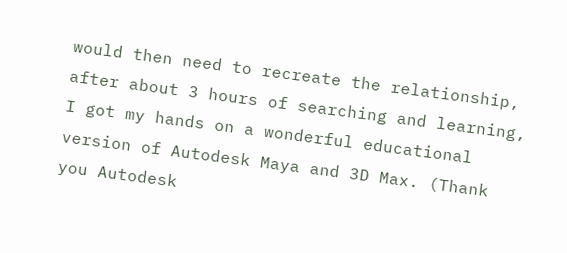would then need to recreate the relationship, after about 3 hours of searching and learning, I got my hands on a wonderful educational version of Autodesk Maya and 3D Max. (Thank you Autodesk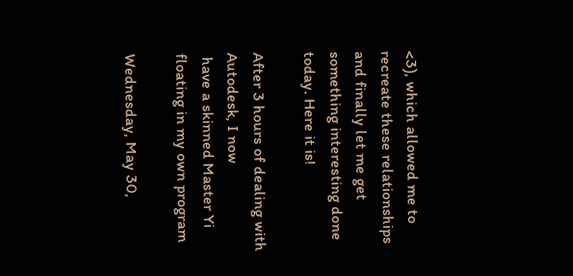<3), which allowed me to recreate these relationships and finally let me get something interesting done today. Here it is!

After 3 hours of dealing with Autodesk, I now
 have a skinned Master Yi floating in my own program

Wednesday, May 30,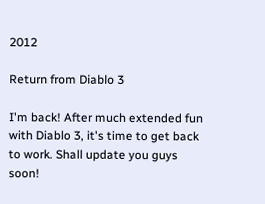2012

Return from Diablo 3

I'm back! After much extended fun with Diablo 3, it's time to get back to work. Shall update you guys soon!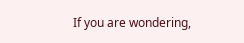If you are wondering,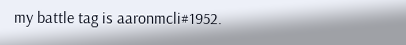my battle tag is aaronmcli#1952.